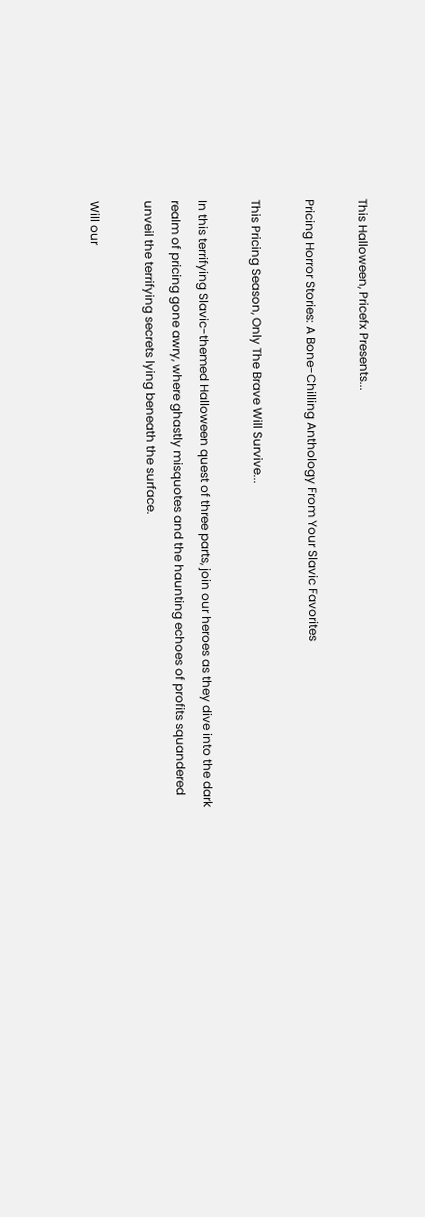This Halloween, Pricefx Presents...

Pricing Horror Stories: A Bone-Chilling Anthology From Your Slavic Favorites

This Pricing Season, Only The Brave Will Survive...

In this terrifying Slavic-themed Halloween quest of three parts, join our heroes as they dive into the dark realm of pricing gone awry, where ghastly misquotes and the haunting echoes of profits squandered unveil the terrifying secrets lying beneath the surface.

Will our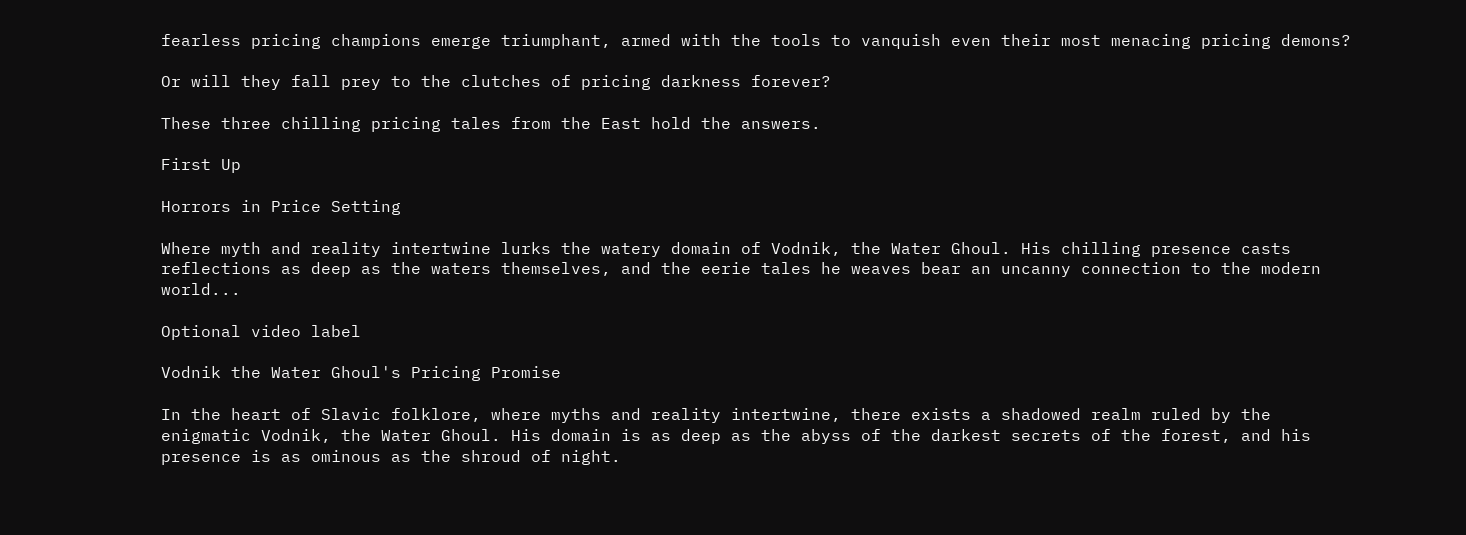fearless pricing champions emerge triumphant, armed with the tools to vanquish even their most menacing pricing demons?

Or will they fall prey to the clutches of pricing darkness forever?

These three chilling pricing tales from the East hold the answers.

First Up

Horrors in Price Setting

Where myth and reality intertwine lurks the watery domain of Vodnik, the Water Ghoul. His chilling presence casts reflections as deep as the waters themselves, and the eerie tales he weaves bear an uncanny connection to the modern world...

Optional video label

Vodnik the Water Ghoul's Pricing Promise

In the heart of Slavic folklore, where myths and reality intertwine, there exists a shadowed realm ruled by the enigmatic Vodnik, the Water Ghoul. His domain is as deep as the abyss of the darkest secrets of the forest, and his presence is as ominous as the shroud of night.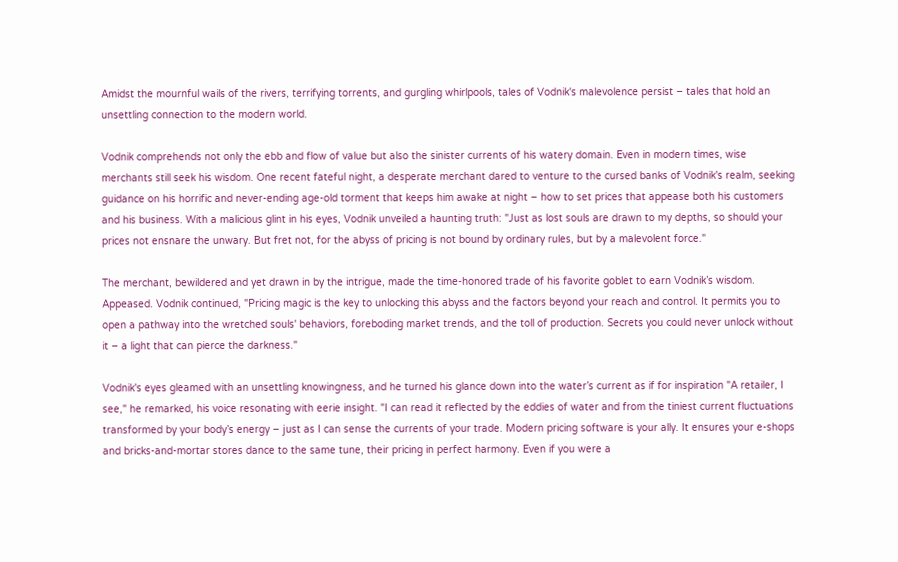Amidst the mournful wails of the rivers, terrifying torrents, and gurgling whirlpools, tales of Vodnik's malevolence persist – tales that hold an unsettling connection to the modern world.

Vodnik comprehends not only the ebb and flow of value but also the sinister currents of his watery domain. Even in modern times, wise merchants still seek his wisdom. One recent fateful night, a desperate merchant dared to venture to the cursed banks of Vodnik's realm, seeking guidance on his horrific and never-ending age-old torment that keeps him awake at night – how to set prices that appease both his customers and his business. With a malicious glint in his eyes, Vodnik unveiled a haunting truth: "Just as lost souls are drawn to my depths, so should your prices not ensnare the unwary. But fret not, for the abyss of pricing is not bound by ordinary rules, but by a malevolent force."

The merchant, bewildered and yet drawn in by the intrigue, made the time-honored trade of his favorite goblet to earn Vodnik’s wisdom. Appeased. Vodnik continued, "Pricing magic is the key to unlocking this abyss and the factors beyond your reach and control. It permits you to open a pathway into the wretched souls' behaviors, foreboding market trends, and the toll of production. Secrets you could never unlock without it – a light that can pierce the darkness."

Vodnik's eyes gleamed with an unsettling knowingness, and he turned his glance down into the water’s current as if for inspiration "A retailer, I see," he remarked, his voice resonating with eerie insight. "I can read it reflected by the eddies of water and from the tiniest current fluctuations transformed by your body’s energy – just as I can sense the currents of your trade. Modern pricing software is your ally. It ensures your e-shops and bricks-and-mortar stores dance to the same tune, their pricing in perfect harmony. Even if you were a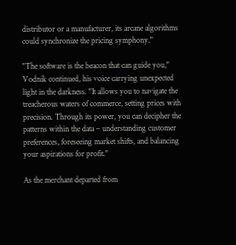distributor or a manufacturer, its arcane algorithms could synchronize the pricing symphony."

"The software is the beacon that can guide you," Vodnik continued, his voice carrying unexpected light in the darkness. "It allows you to navigate the treacherous waters of commerce, setting prices with precision. Through its power, you can decipher the patterns within the data – understanding customer preferences, foreseeing market shifts, and balancing your aspirations for profit."

As the merchant departed from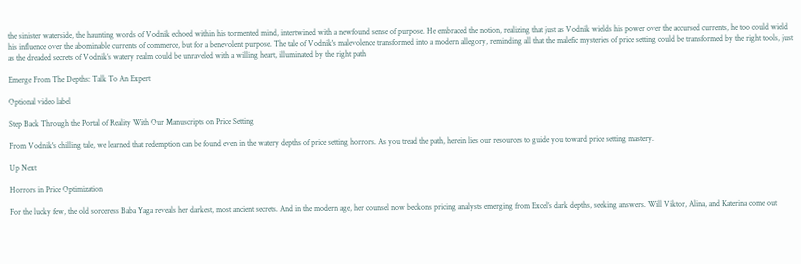the sinister waterside, the haunting words of Vodnik echoed within his tormented mind, intertwined with a newfound sense of purpose. He embraced the notion, realizing that just as Vodnik wields his power over the accursed currents, he too could wield his influence over the abominable currents of commerce, but for a benevolent purpose. The tale of Vodnik's malevolence transformed into a modern allegory, reminding all that the malefic mysteries of price setting could be transformed by the right tools, just as the dreaded secrets of Vodnik’s watery realm could be unraveled with a willing heart, illuminated by the right path

Emerge From The Depths: Talk To An Expert

Optional video label

Step Back Through the Portal of Reality With Our Manuscripts on Price Setting

From Vodnik's chilling tale, we learned that redemption can be found even in the watery depths of price setting horrors. As you tread the path, herein lies our resources to guide you toward price setting mastery.

Up Next

Horrors in Price Optimization

For the lucky few, the old sorceress Baba Yaga reveals her darkest, most ancient secrets. And in the modern age, her counsel now beckons pricing analysts emerging from Excel’s dark depths, seeking answers. Will Viktor, Alina, and Katerina come out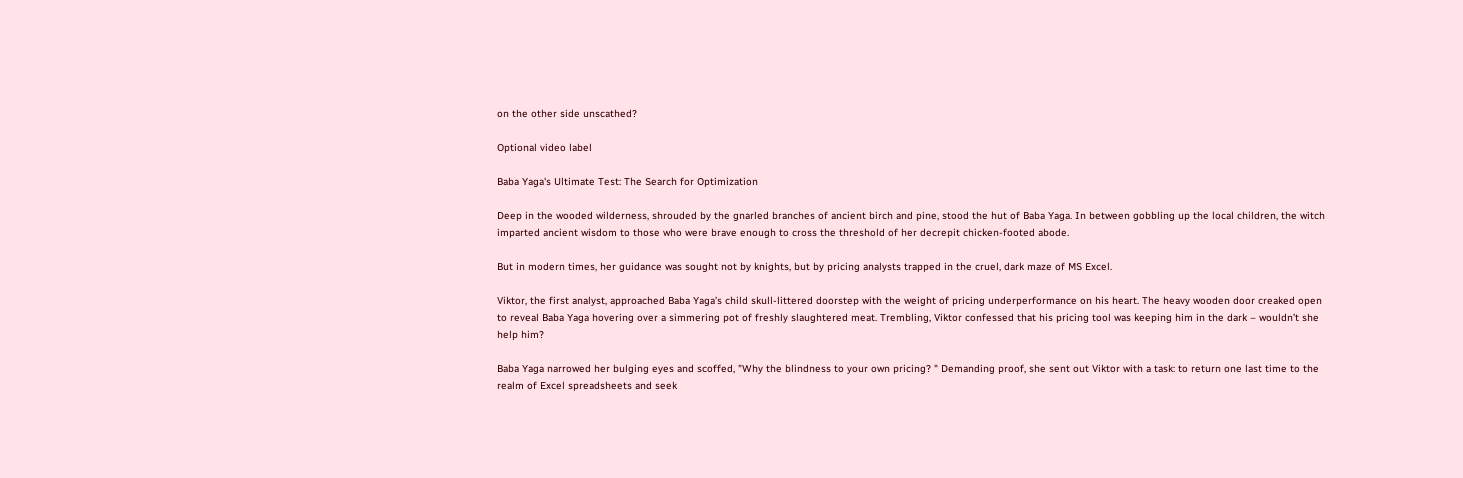on the other side unscathed?

Optional video label

Baba Yaga's Ultimate Test: The Search for Optimization

Deep in the wooded wilderness, shrouded by the gnarled branches of ancient birch and pine, stood the hut of Baba Yaga. In between gobbling up the local children, the witch imparted ancient wisdom to those who were brave enough to cross the threshold of her decrepit chicken-footed abode.

But in modern times, her guidance was sought not by knights, but by pricing analysts trapped in the cruel, dark maze of MS Excel.

Viktor, the first analyst, approached Baba Yaga’s child skull-littered doorstep with the weight of pricing underperformance on his heart. The heavy wooden door creaked open to reveal Baba Yaga hovering over a simmering pot of freshly slaughtered meat. Trembling, Viktor confessed that his pricing tool was keeping him in the dark – wouldn’t she help him?

Baba Yaga narrowed her bulging eyes and scoffed, "Why the blindness to your own pricing? " Demanding proof, she sent out Viktor with a task: to return one last time to the realm of Excel spreadsheets and seek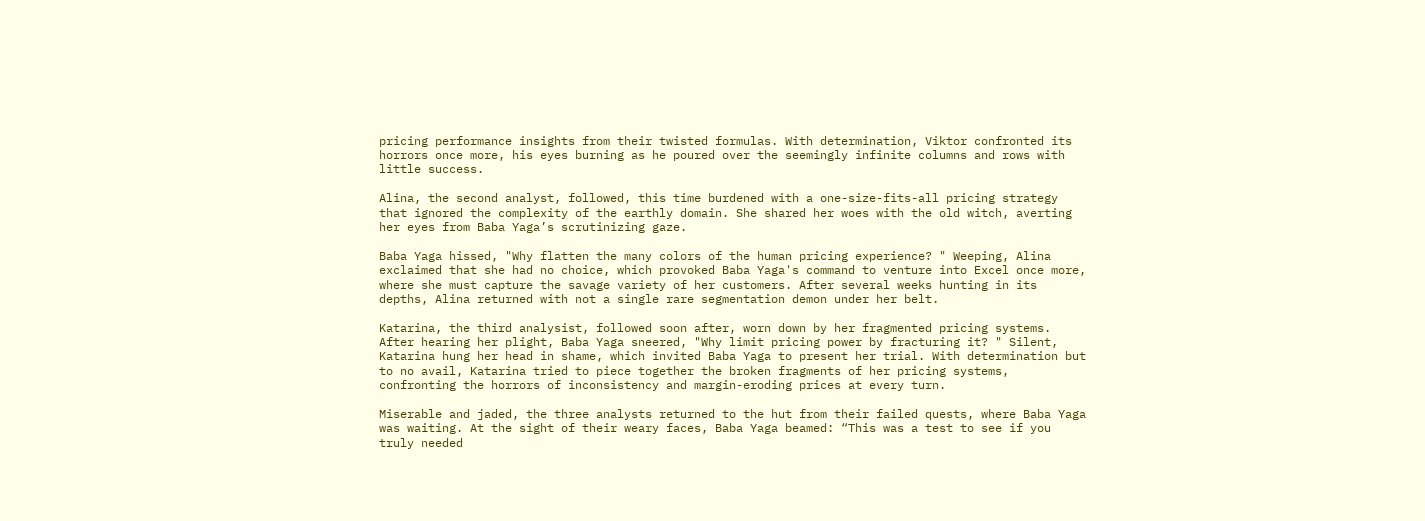pricing performance insights from their twisted formulas. With determination, Viktor confronted its horrors once more, his eyes burning as he poured over the seemingly infinite columns and rows with little success.

Alina, the second analyst, followed, this time burdened with a one-size-fits-all pricing strategy that ignored the complexity of the earthly domain. She shared her woes with the old witch, averting her eyes from Baba Yaga’s scrutinizing gaze.

Baba Yaga hissed, "Why flatten the many colors of the human pricing experience? " Weeping, Alina exclaimed that she had no choice, which provoked Baba Yaga's command to venture into Excel once more, where she must capture the savage variety of her customers. After several weeks hunting in its depths, Alina returned with not a single rare segmentation demon under her belt.

Katarina, the third analysist, followed soon after, worn down by her fragmented pricing systems. After hearing her plight, Baba Yaga sneered, "Why limit pricing power by fracturing it? " Silent, Katarina hung her head in shame, which invited Baba Yaga to present her trial. With determination but to no avail, Katarina tried to piece together the broken fragments of her pricing systems, confronting the horrors of inconsistency and margin-eroding prices at every turn.

Miserable and jaded, the three analysts returned to the hut from their failed quests, where Baba Yaga was waiting. At the sight of their weary faces, Baba Yaga beamed: “This was a test to see if you truly needed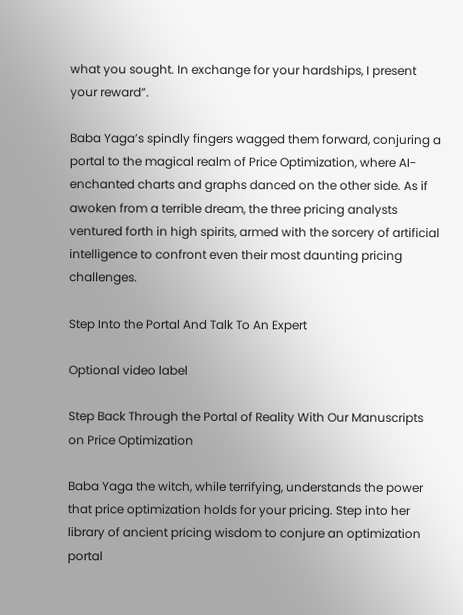what you sought. In exchange for your hardships, I present your reward”.

Baba Yaga’s spindly fingers wagged them forward, conjuring a portal to the magical realm of Price Optimization, where AI-enchanted charts and graphs danced on the other side. As if awoken from a terrible dream, the three pricing analysts ventured forth in high spirits, armed with the sorcery of artificial intelligence to confront even their most daunting pricing challenges.

Step Into the Portal And Talk To An Expert

Optional video label

Step Back Through the Portal of Reality With Our Manuscripts on Price Optimization

Baba Yaga the witch, while terrifying, understands the power that price optimization holds for your pricing. Step into her library of ancient pricing wisdom to conjure an optimization portal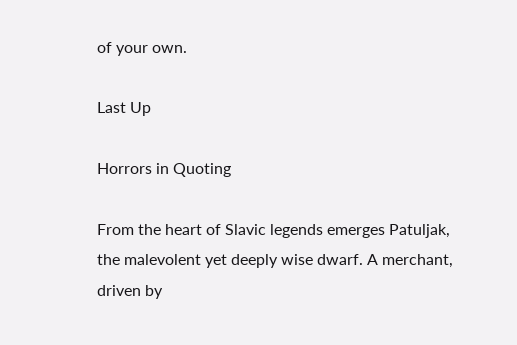of your own.

Last Up

Horrors in Quoting

From the heart of Slavic legends emerges Patuljak, the malevolent yet deeply wise dwarf. A merchant, driven by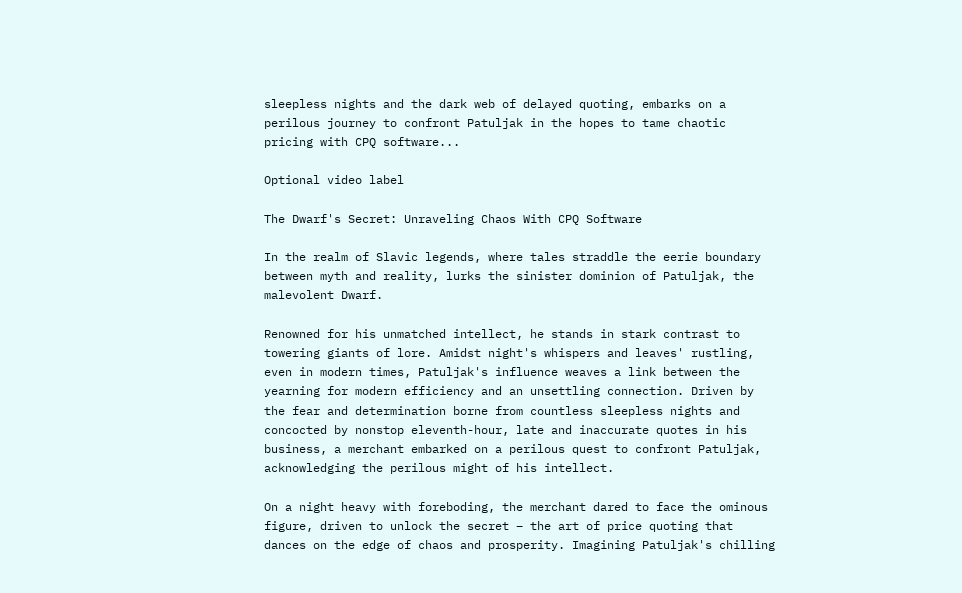sleepless nights and the dark web of delayed quoting, embarks on a perilous journey to confront Patuljak in the hopes to tame chaotic pricing with CPQ software...

Optional video label

The Dwarf's Secret: Unraveling Chaos With CPQ Software

In the realm of Slavic legends, where tales straddle the eerie boundary between myth and reality, lurks the sinister dominion of Patuljak, the malevolent Dwarf.

Renowned for his unmatched intellect, he stands in stark contrast to towering giants of lore. Amidst night's whispers and leaves' rustling, even in modern times, Patuljak's influence weaves a link between the yearning for modern efficiency and an unsettling connection. Driven by the fear and determination borne from countless sleepless nights and concocted by nonstop eleventh-hour, late and inaccurate quotes in his business, a merchant embarked on a perilous quest to confront Patuljak, acknowledging the perilous might of his intellect.

On a night heavy with foreboding, the merchant dared to face the ominous figure, driven to unlock the secret – the art of price quoting that dances on the edge of chaos and prosperity. Imagining Patuljak's chilling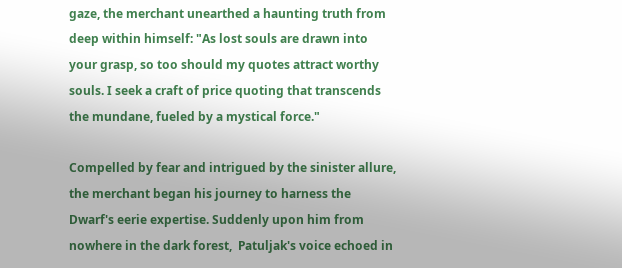gaze, the merchant unearthed a haunting truth from deep within himself: "As lost souls are drawn into your grasp, so too should my quotes attract worthy souls. I seek a craft of price quoting that transcends the mundane, fueled by a mystical force."

Compelled by fear and intrigued by the sinister allure, the merchant began his journey to harness the Dwarf's eerie expertise. Suddenly upon him from nowhere in the dark forest,  Patuljak's voice echoed in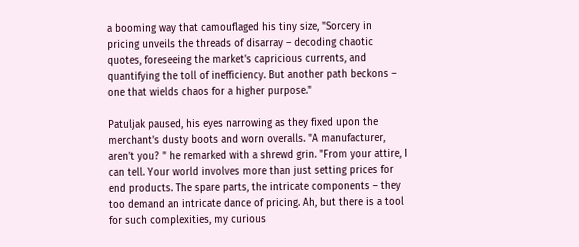a booming way that camouflaged his tiny size, "Sorcery in pricing unveils the threads of disarray – decoding chaotic quotes, foreseeing the market's capricious currents, and quantifying the toll of inefficiency. But another path beckons – one that wields chaos for a higher purpose."

Patuljak paused, his eyes narrowing as they fixed upon the merchant's dusty boots and worn overalls. "A manufacturer, aren't you? " he remarked with a shrewd grin. "From your attire, I can tell. Your world involves more than just setting prices for end products. The spare parts, the intricate components – they too demand an intricate dance of pricing. Ah, but there is a tool for such complexities, my curious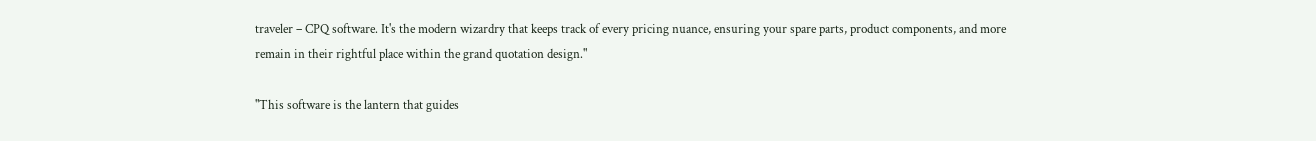traveler – CPQ software. It's the modern wizardry that keeps track of every pricing nuance, ensuring your spare parts, product components, and more remain in their rightful place within the grand quotation design."

"This software is the lantern that guides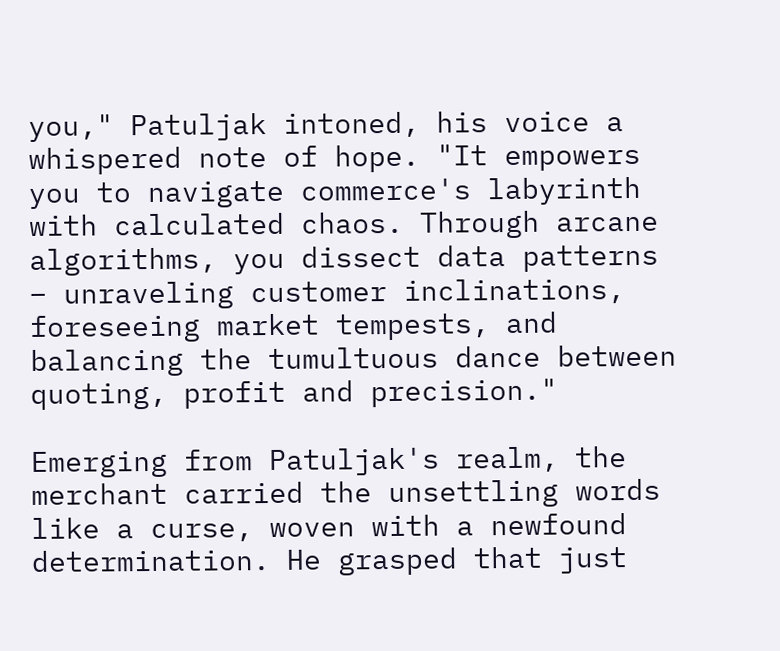you," Patuljak intoned, his voice a whispered note of hope. "It empowers you to navigate commerce's labyrinth with calculated chaos. Through arcane algorithms, you dissect data patterns – unraveling customer inclinations, foreseeing market tempests, and balancing the tumultuous dance between quoting, profit and precision."

Emerging from Patuljak's realm, the merchant carried the unsettling words like a curse, woven with a newfound determination. He grasped that just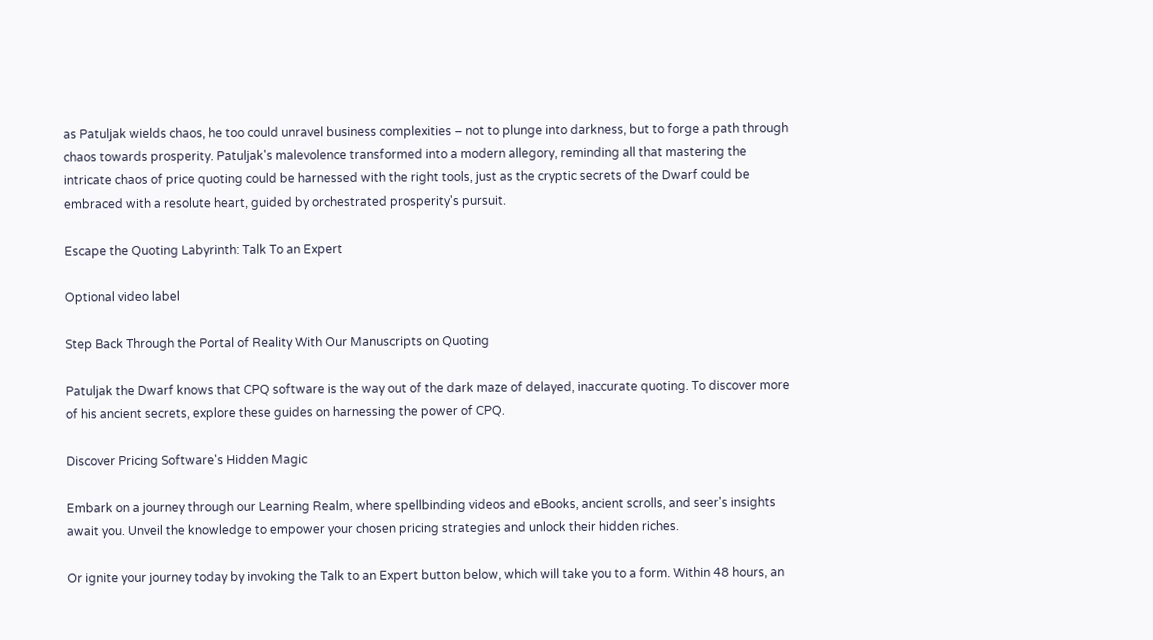as Patuljak wields chaos, he too could unravel business complexities – not to plunge into darkness, but to forge a path through chaos towards prosperity. Patuljak's malevolence transformed into a modern allegory, reminding all that mastering the intricate chaos of price quoting could be harnessed with the right tools, just as the cryptic secrets of the Dwarf could be embraced with a resolute heart, guided by orchestrated prosperity's pursuit.

Escape the Quoting Labyrinth: Talk To an Expert

Optional video label

Step Back Through the Portal of Reality With Our Manuscripts on Quoting

Patuljak the Dwarf knows that CPQ software is the way out of the dark maze of delayed, inaccurate quoting. To discover more of his ancient secrets, explore these guides on harnessing the power of CPQ.

Discover Pricing Software's Hidden Magic

Embark on a journey through our Learning Realm, where spellbinding videos and eBooks, ancient scrolls, and seer's insights await you. Unveil the knowledge to empower your chosen pricing strategies and unlock their hidden riches.

Or ignite your journey today by invoking the Talk to an Expert button below, which will take you to a form. Within 48 hours, an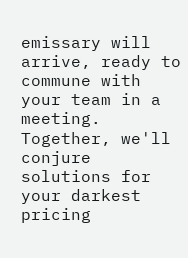emissary will arrive, ready to commune with your team in a meeting. Together, we'll conjure solutions for your darkest pricing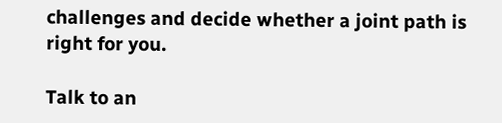challenges and decide whether a joint path is right for you.

Talk to an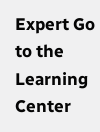Expert Go to the Learning Center